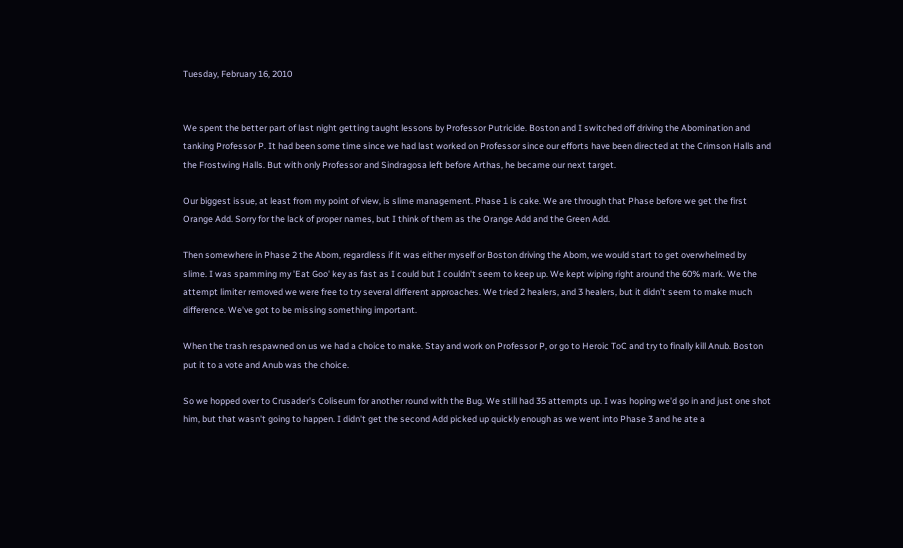Tuesday, February 16, 2010


We spent the better part of last night getting taught lessons by Professor Putricide. Boston and I switched off driving the Abomination and tanking Professor P. It had been some time since we had last worked on Professor since our efforts have been directed at the Crimson Halls and the Frostwing Halls. But with only Professor and Sindragosa left before Arthas, he became our next target.

Our biggest issue, at least from my point of view, is slime management. Phase 1 is cake. We are through that Phase before we get the first Orange Add. Sorry for the lack of proper names, but I think of them as the Orange Add and the Green Add.

Then somewhere in Phase 2 the Abom, regardless if it was either myself or Boston driving the Abom, we would start to get overwhelmed by slime. I was spamming my 'Eat Goo' key as fast as I could but I couldn't seem to keep up. We kept wiping right around the 60% mark. We the attempt limiter removed we were free to try several different approaches. We tried 2 healers, and 3 healers, but it didn't seem to make much difference. We've got to be missing something important.

When the trash respawned on us we had a choice to make. Stay and work on Professor P, or go to Heroic ToC and try to finally kill Anub. Boston put it to a vote and Anub was the choice.

So we hopped over to Crusader's Coliseum for another round with the Bug. We still had 35 attempts up. I was hoping we'd go in and just one shot him, but that wasn't going to happen. I didn't get the second Add picked up quickly enough as we went into Phase 3 and he ate a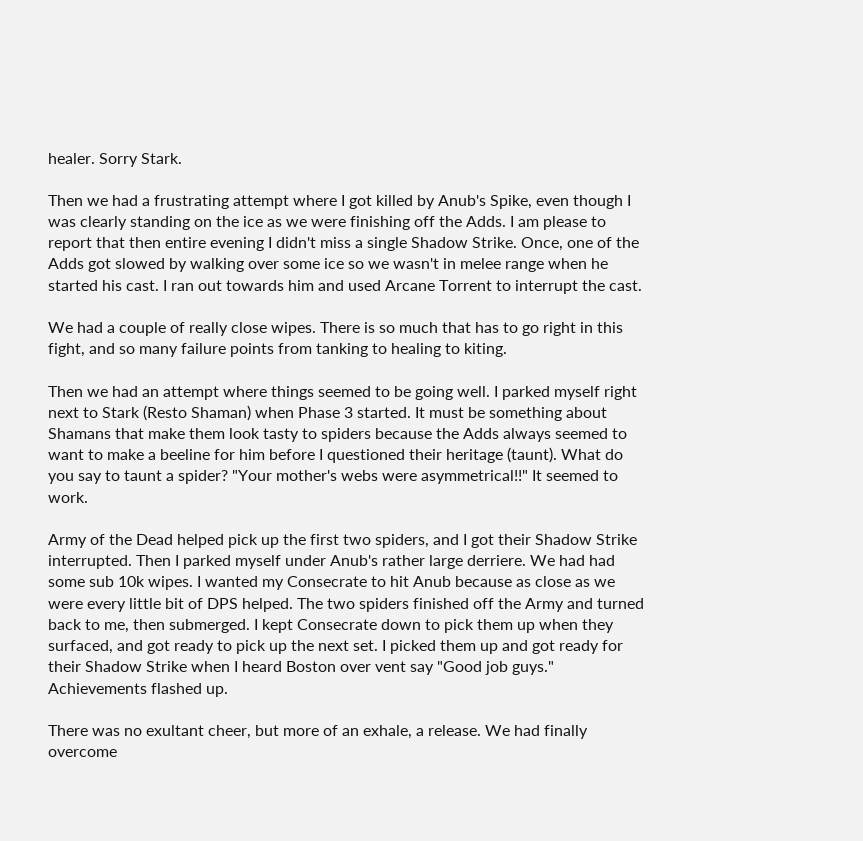healer. Sorry Stark.

Then we had a frustrating attempt where I got killed by Anub's Spike, even though I was clearly standing on the ice as we were finishing off the Adds. I am please to report that then entire evening I didn't miss a single Shadow Strike. Once, one of the Adds got slowed by walking over some ice so we wasn't in melee range when he started his cast. I ran out towards him and used Arcane Torrent to interrupt the cast.

We had a couple of really close wipes. There is so much that has to go right in this fight, and so many failure points from tanking to healing to kiting.

Then we had an attempt where things seemed to be going well. I parked myself right next to Stark (Resto Shaman) when Phase 3 started. It must be something about Shamans that make them look tasty to spiders because the Adds always seemed to want to make a beeline for him before I questioned their heritage (taunt). What do you say to taunt a spider? "Your mother's webs were asymmetrical!!" It seemed to work.

Army of the Dead helped pick up the first two spiders, and I got their Shadow Strike interrupted. Then I parked myself under Anub's rather large derriere. We had had some sub 10k wipes. I wanted my Consecrate to hit Anub because as close as we were every little bit of DPS helped. The two spiders finished off the Army and turned back to me, then submerged. I kept Consecrate down to pick them up when they surfaced, and got ready to pick up the next set. I picked them up and got ready for their Shadow Strike when I heard Boston over vent say "Good job guys." Achievements flashed up.

There was no exultant cheer, but more of an exhale, a release. We had finally overcome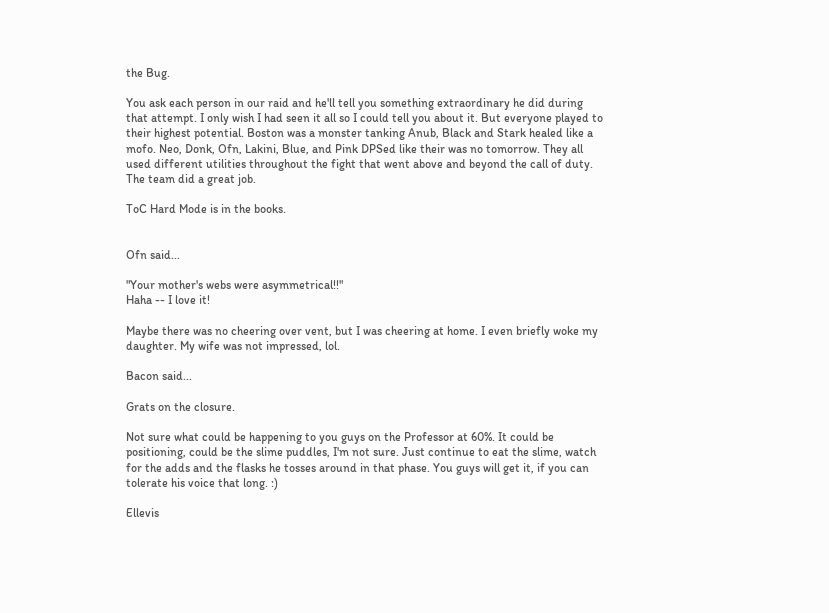the Bug.

You ask each person in our raid and he'll tell you something extraordinary he did during that attempt. I only wish I had seen it all so I could tell you about it. But everyone played to their highest potential. Boston was a monster tanking Anub, Black and Stark healed like a mofo. Neo, Donk, Ofn, Lakini, Blue, and Pink DPSed like their was no tomorrow. They all used different utilities throughout the fight that went above and beyond the call of duty. The team did a great job.

ToC Hard Mode is in the books.


Ofn said...

"Your mother's webs were asymmetrical!!"
Haha -- I love it!

Maybe there was no cheering over vent, but I was cheering at home. I even briefly woke my daughter. My wife was not impressed, lol.

Bacon said...

Grats on the closure.

Not sure what could be happening to you guys on the Professor at 60%. It could be positioning, could be the slime puddles, I'm not sure. Just continue to eat the slime, watch for the adds and the flasks he tosses around in that phase. You guys will get it, if you can tolerate his voice that long. :)

Ellevis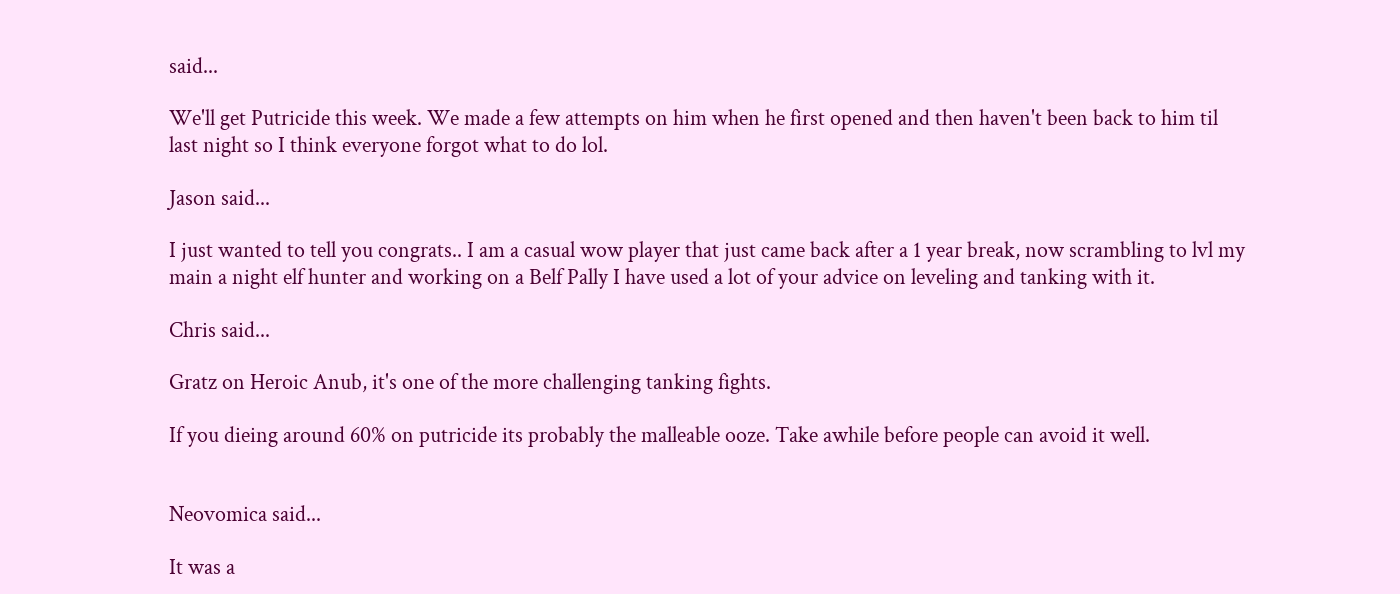said...

We'll get Putricide this week. We made a few attempts on him when he first opened and then haven't been back to him til last night so I think everyone forgot what to do lol.

Jason said...

I just wanted to tell you congrats.. I am a casual wow player that just came back after a 1 year break, now scrambling to lvl my main a night elf hunter and working on a Belf Pally I have used a lot of your advice on leveling and tanking with it.

Chris said...

Gratz on Heroic Anub, it's one of the more challenging tanking fights.

If you dieing around 60% on putricide its probably the malleable ooze. Take awhile before people can avoid it well.


Neovomica said...

It was a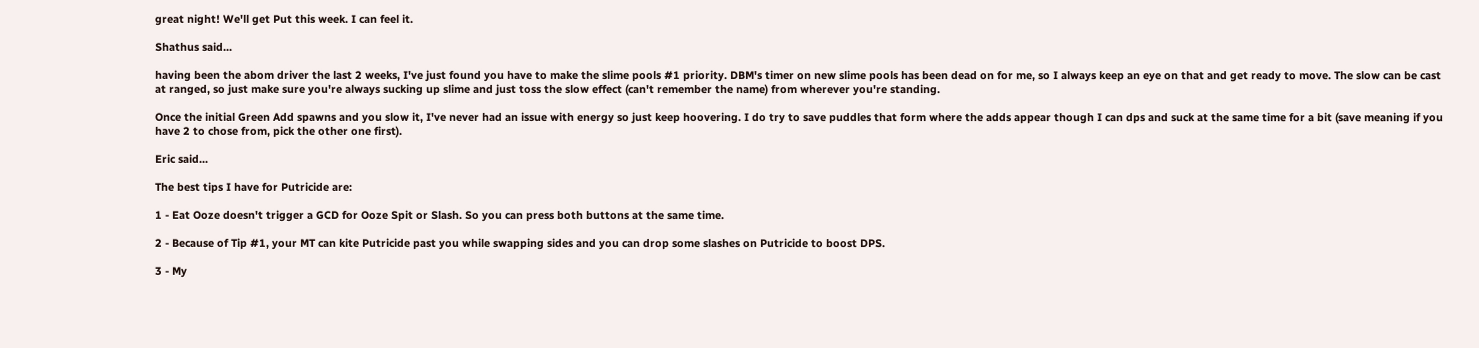great night! We'll get Put this week. I can feel it.

Shathus said...

having been the abom driver the last 2 weeks, I've just found you have to make the slime pools #1 priority. DBM's timer on new slime pools has been dead on for me, so I always keep an eye on that and get ready to move. The slow can be cast at ranged, so just make sure you're always sucking up slime and just toss the slow effect (can't remember the name) from wherever you're standing.

Once the initial Green Add spawns and you slow it, I've never had an issue with energy so just keep hoovering. I do try to save puddles that form where the adds appear though I can dps and suck at the same time for a bit (save meaning if you have 2 to chose from, pick the other one first).

Eric said...

The best tips I have for Putricide are:

1 - Eat Ooze doesn't trigger a GCD for Ooze Spit or Slash. So you can press both buttons at the same time.

2 - Because of Tip #1, your MT can kite Putricide past you while swapping sides and you can drop some slashes on Putricide to boost DPS.

3 - My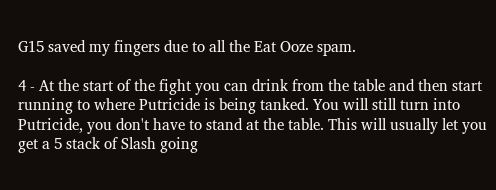G15 saved my fingers due to all the Eat Ooze spam.

4 - At the start of the fight you can drink from the table and then start running to where Putricide is being tanked. You will still turn into Putricide, you don't have to stand at the table. This will usually let you get a 5 stack of Slash going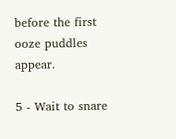before the first ooze puddles appear.

5 - Wait to snare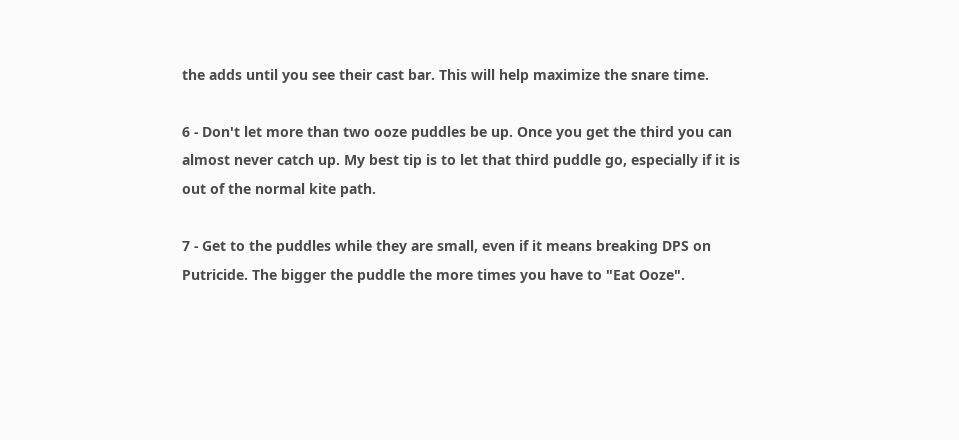the adds until you see their cast bar. This will help maximize the snare time.

6 - Don't let more than two ooze puddles be up. Once you get the third you can almost never catch up. My best tip is to let that third puddle go, especially if it is out of the normal kite path.

7 - Get to the puddles while they are small, even if it means breaking DPS on Putricide. The bigger the puddle the more times you have to "Eat Ooze".